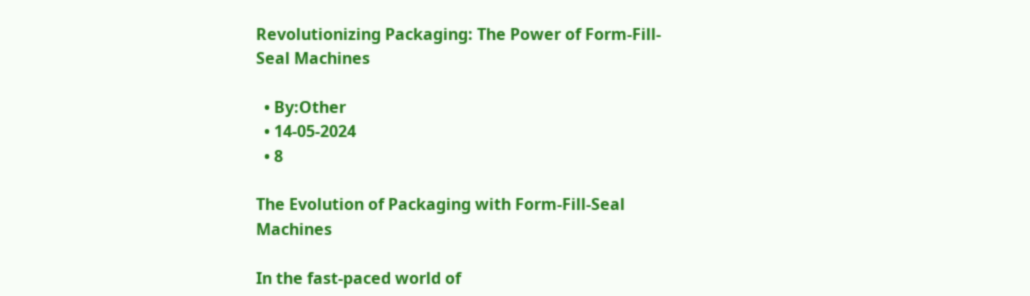Revolutionizing Packaging: The Power of Form-Fill-Seal Machines

  • By:Other
  • 14-05-2024
  • 8

The Evolution of Packaging with Form-Fill-Seal Machines

In the fast-paced world of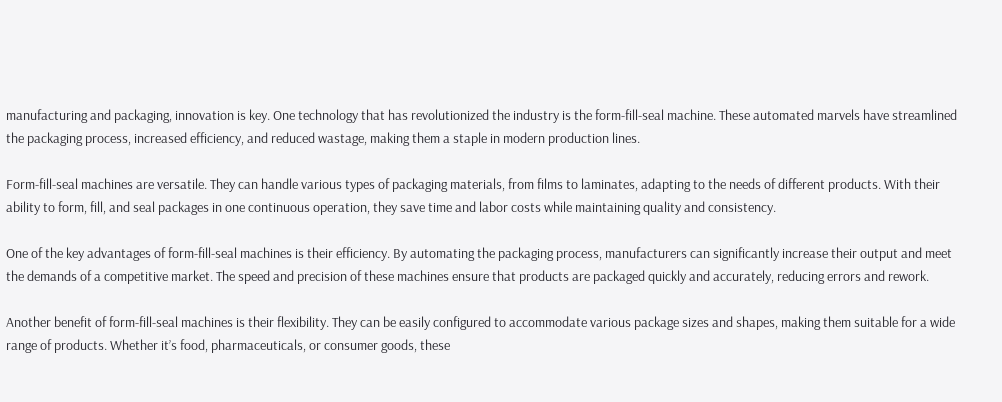manufacturing and packaging, innovation is key. One technology that has revolutionized the industry is the form-fill-seal machine. These automated marvels have streamlined the packaging process, increased efficiency, and reduced wastage, making them a staple in modern production lines.

Form-fill-seal machines are versatile. They can handle various types of packaging materials, from films to laminates, adapting to the needs of different products. With their ability to form, fill, and seal packages in one continuous operation, they save time and labor costs while maintaining quality and consistency.

One of the key advantages of form-fill-seal machines is their efficiency. By automating the packaging process, manufacturers can significantly increase their output and meet the demands of a competitive market. The speed and precision of these machines ensure that products are packaged quickly and accurately, reducing errors and rework.

Another benefit of form-fill-seal machines is their flexibility. They can be easily configured to accommodate various package sizes and shapes, making them suitable for a wide range of products. Whether it’s food, pharmaceuticals, or consumer goods, these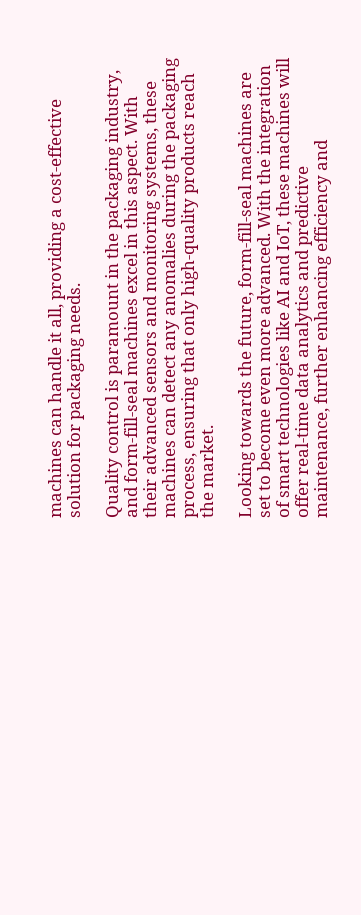machines can handle it all, providing a cost-effective solution for packaging needs.

Quality control is paramount in the packaging industry, and form-fill-seal machines excel in this aspect. With their advanced sensors and monitoring systems, these machines can detect any anomalies during the packaging process, ensuring that only high-quality products reach the market.

Looking towards the future, form-fill-seal machines are set to become even more advanced. With the integration of smart technologies like AI and IoT, these machines will offer real-time data analytics and predictive maintenance, further enhancing efficiency and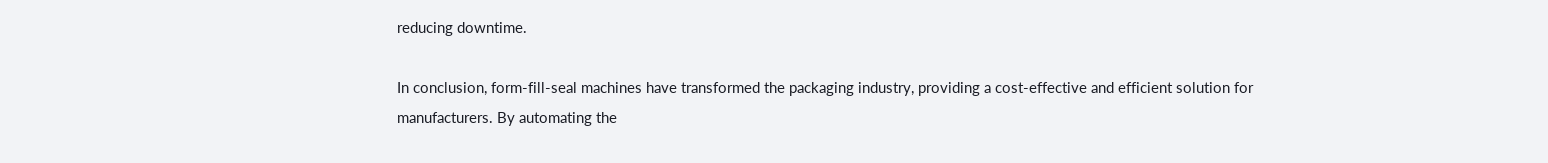reducing downtime.

In conclusion, form-fill-seal machines have transformed the packaging industry, providing a cost-effective and efficient solution for manufacturers. By automating the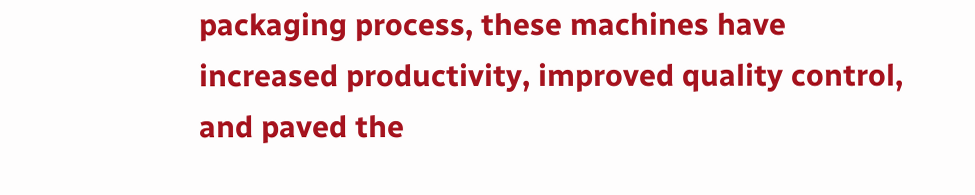packaging process, these machines have increased productivity, improved quality control, and paved the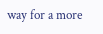way for a more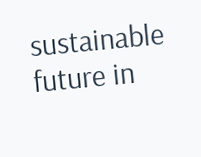sustainable future in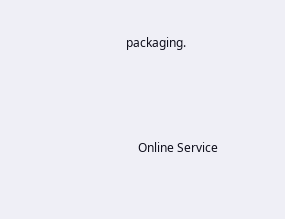packaging.




    Online Service